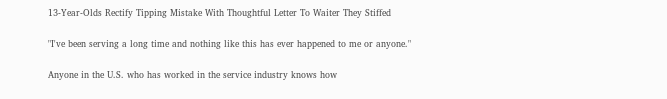13-Year-Olds Rectify Tipping Mistake With Thoughtful Letter To Waiter They Stiffed

"I've been serving a long time and nothing like this has ever happened to me or anyone."

Anyone in the U.S. who has worked in the service industry knows how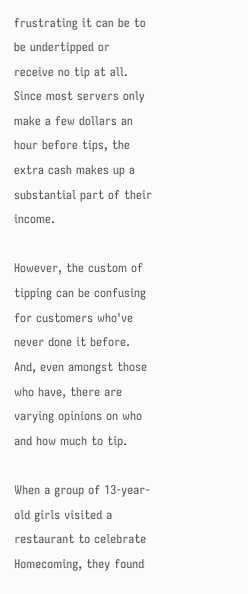frustrating it can be to be undertipped or receive no tip at all.  Since most servers only make a few dollars an hour before tips, the extra cash makes up a substantial part of their income.

However, the custom of tipping can be confusing for customers who've never done it before. And, even amongst those who have, there are varying opinions on who and how much to tip.

When a group of 13-year-old girls visited a restaurant to celebrate Homecoming, they found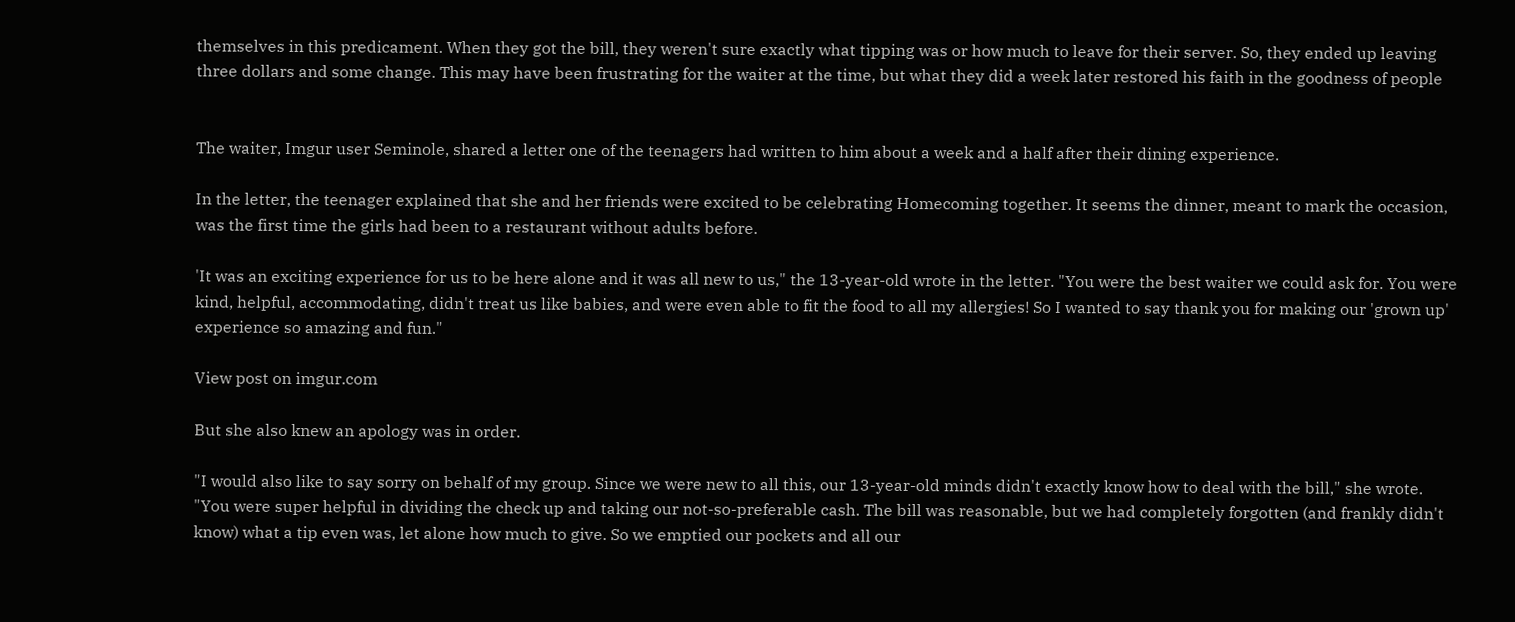themselves in this predicament. When they got the bill, they weren't sure exactly what tipping was or how much to leave for their server. So, they ended up leaving three dollars and some change. This may have been frustrating for the waiter at the time, but what they did a week later restored his faith in the goodness of people


The waiter, Imgur user Seminole, shared a letter one of the teenagers had written to him about a week and a half after their dining experience.

In the letter, the teenager explained that she and her friends were excited to be celebrating Homecoming together. It seems the dinner, meant to mark the occasion, was the first time the girls had been to a restaurant without adults before.

'It was an exciting experience for us to be here alone and it was all new to us," the 13-year-old wrote in the letter. "You were the best waiter we could ask for. You were kind, helpful, accommodating, didn't treat us like babies, and were even able to fit the food to all my allergies! So I wanted to say thank you for making our 'grown up' experience so amazing and fun."

View post on imgur.com

But she also knew an apology was in order.

"I would also like to say sorry on behalf of my group. Since we were new to all this, our 13-year-old minds didn't exactly know how to deal with the bill," she wrote. "You were super helpful in dividing the check up and taking our not-so-preferable cash. The bill was reasonable, but we had completely forgotten (and frankly didn't know) what a tip even was, let alone how much to give. So we emptied our pockets and all our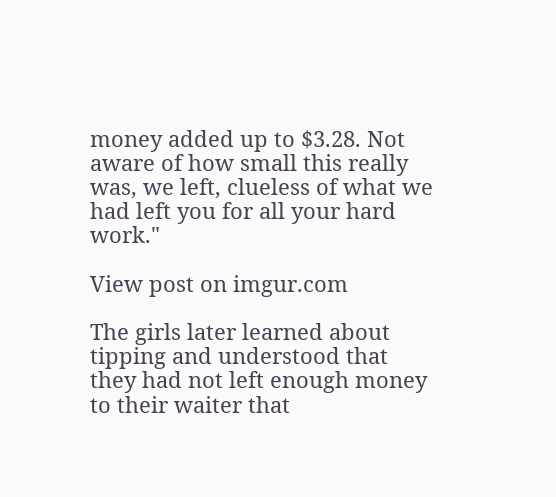money added up to $3.28. Not aware of how small this really was, we left, clueless of what we had left you for all your hard work."

View post on imgur.com

The girls later learned about tipping and understood that they had not left enough money to their waiter that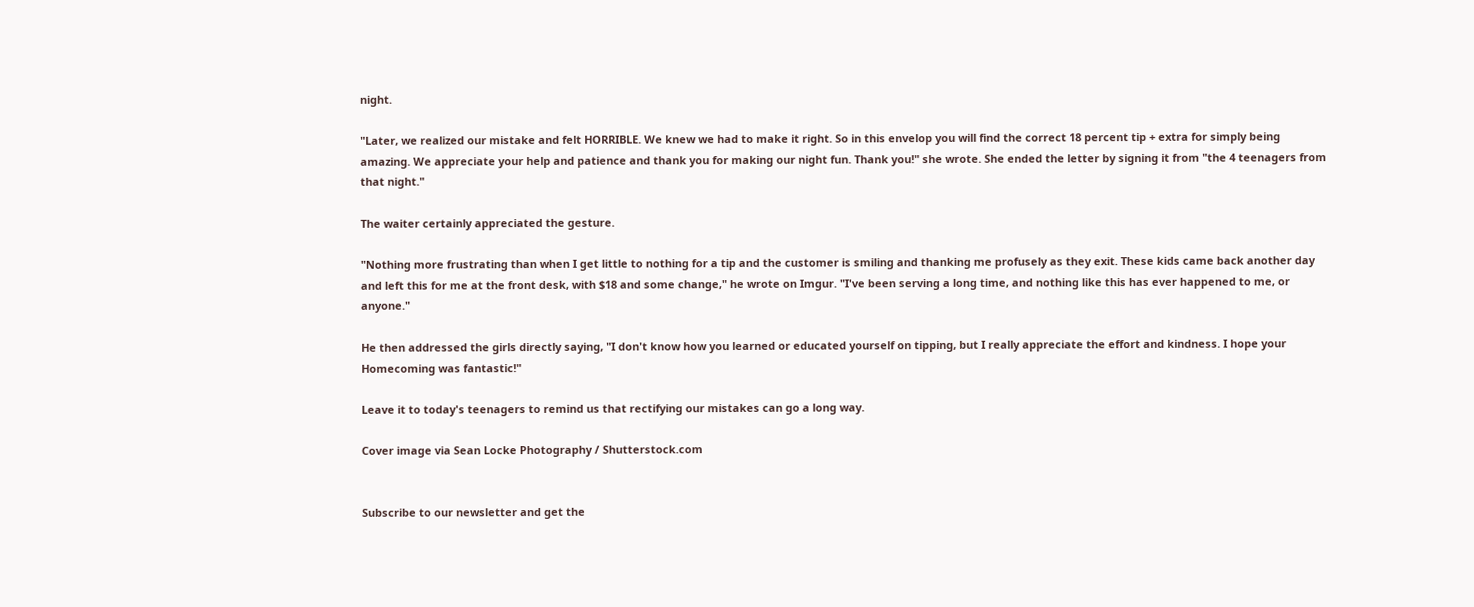night.

"Later, we realized our mistake and felt HORRIBLE. We knew we had to make it right. So in this envelop you will find the correct 18 percent tip + extra for simply being amazing. We appreciate your help and patience and thank you for making our night fun. Thank you!" she wrote. She ended the letter by signing it from "the 4 teenagers from that night."

The waiter certainly appreciated the gesture.

"Nothing more frustrating than when I get little to nothing for a tip and the customer is smiling and thanking me profusely as they exit. These kids came back another day and left this for me at the front desk, with $18 and some change," he wrote on Imgur. "I've been serving a long time, and nothing like this has ever happened to me, or anyone."

He then addressed the girls directly saying, "I don't know how you learned or educated yourself on tipping, but I really appreciate the effort and kindness. I hope your Homecoming was fantastic!"

Leave it to today's teenagers to remind us that rectifying our mistakes can go a long way.

Cover image via Sean Locke Photography / Shutterstock.com


Subscribe to our newsletter and get the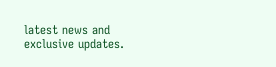latest news and exclusive updates.